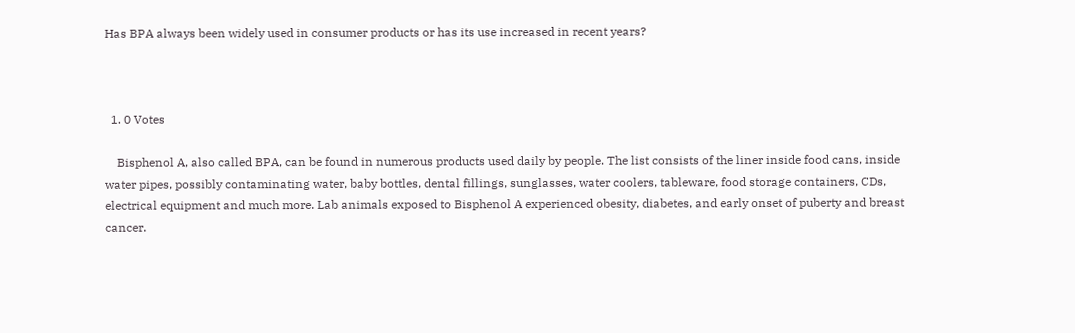Has BPA always been widely used in consumer products or has its use increased in recent years?



  1. 0 Votes

    Bisphenol A, also called BPA, can be found in numerous products used daily by people. The list consists of the liner inside food cans, inside water pipes, possibly contaminating water, baby bottles, dental fillings, sunglasses, water coolers, tableware, food storage containers, CDs, electrical equipment and much more. Lab animals exposed to Bisphenol A experienced obesity, diabetes, and early onset of puberty and breast cancer.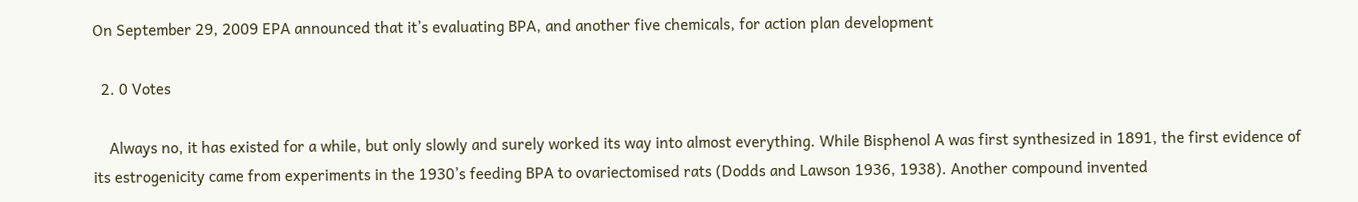On September 29, 2009 EPA announced that it’s evaluating BPA, and another five chemicals, for action plan development

  2. 0 Votes

    Always no, it has existed for a while, but only slowly and surely worked its way into almost everything. While Bisphenol A was first synthesized in 1891, the first evidence of its estrogenicity came from experiments in the 1930’s feeding BPA to ovariectomised rats (Dodds and Lawson 1936, 1938). Another compound invented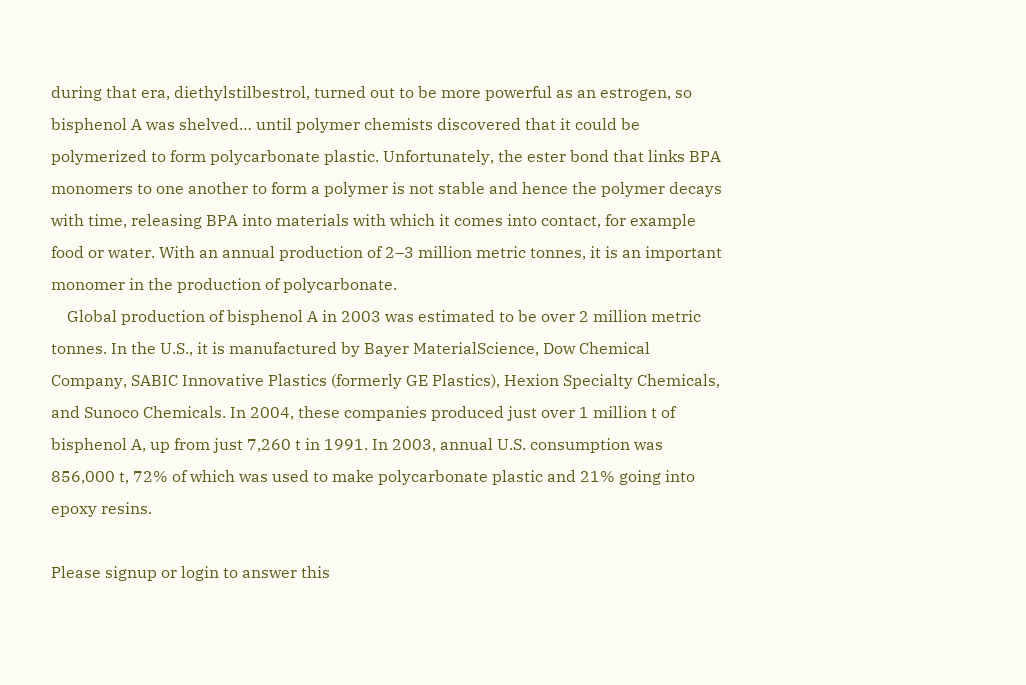during that era, diethylstilbestrol, turned out to be more powerful as an estrogen, so bisphenol A was shelved… until polymer chemists discovered that it could be polymerized to form polycarbonate plastic. Unfortunately, the ester bond that links BPA monomers to one another to form a polymer is not stable and hence the polymer decays with time, releasing BPA into materials with which it comes into contact, for example food or water. With an annual production of 2–3 million metric tonnes, it is an important monomer in the production of polycarbonate.
    Global production of bisphenol A in 2003 was estimated to be over 2 million metric tonnes. In the U.S., it is manufactured by Bayer MaterialScience, Dow Chemical Company, SABIC Innovative Plastics (formerly GE Plastics), Hexion Specialty Chemicals, and Sunoco Chemicals. In 2004, these companies produced just over 1 million t of bisphenol A, up from just 7,260 t in 1991. In 2003, annual U.S. consumption was 856,000 t, 72% of which was used to make polycarbonate plastic and 21% going into epoxy resins.

Please signup or login to answer this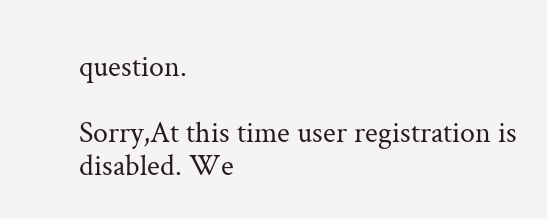question.

Sorry,At this time user registration is disabled. We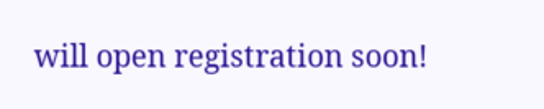will open registration soon!